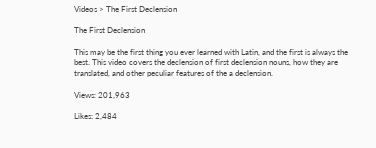Videos > The First Declension

The First Declension

This may be the first thing you ever learned with Latin, and the first is always the best. This video covers the declension of first declension nouns, how they are translated, and other peculiar features of the a declension.

Views: 201,963

Likes: 2,484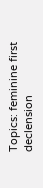Topics: feminine first declension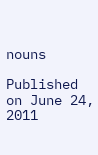nouns

Published on June 24, 2011